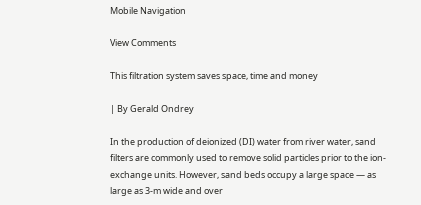Mobile Navigation

View Comments

This filtration system saves space, time and money

| By Gerald Ondrey

In the production of deionized (DI) water from river water, sand filters are commonly used to remove solid particles prior to the ion-exchange units. However, sand beds occupy a large space — as large as 3-m wide and over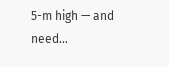5-m high — and need…